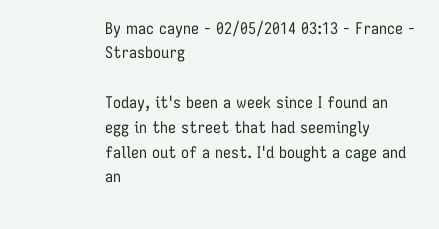By mac cayne - 02/05/2014 03:13 - France - Strasbourg

Today, it's been a week since I found an egg in the street that had seemingly fallen out of a nest. I'd bought a cage and an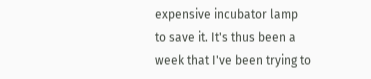expensive incubator lamp to save it. It's thus been a week that I've been trying to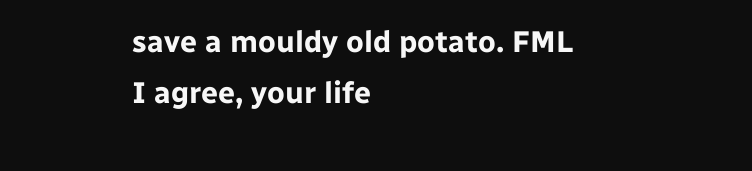save a mouldy old potato. FML
I agree, your life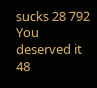sucks 28 792
You deserved it 48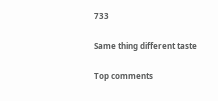733

Same thing different taste

Top comments